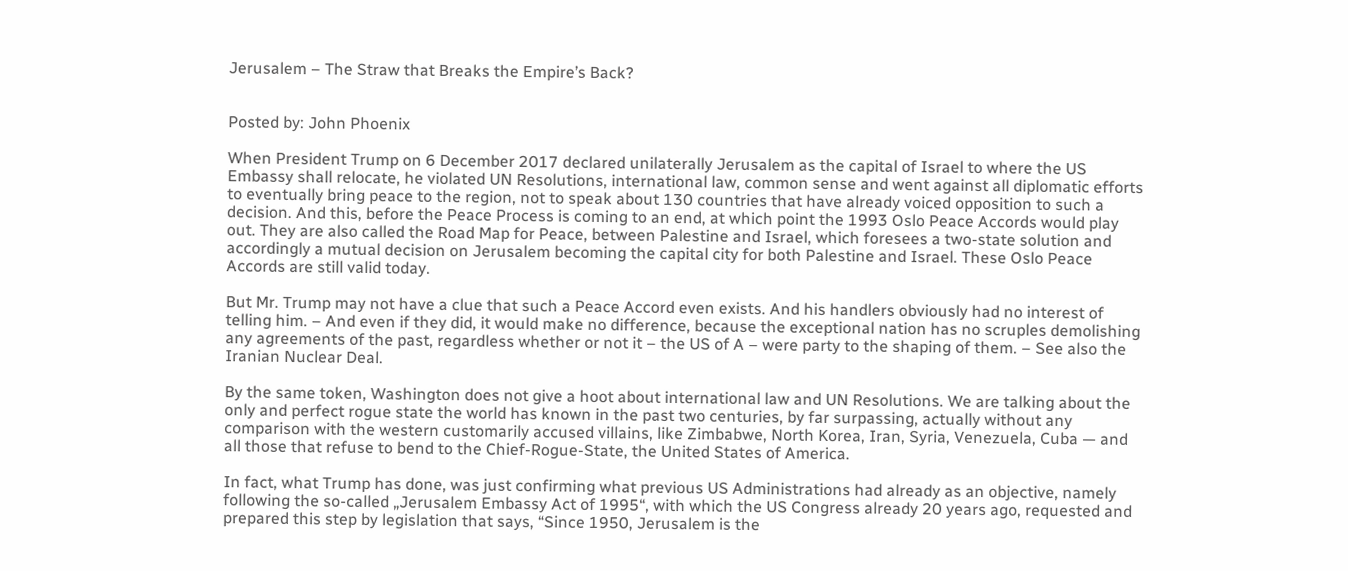Jerusalem – The Straw that Breaks the Empire’s Back?


Posted by: John Phoenix

When President Trump on 6 December 2017 declared unilaterally Jerusalem as the capital of Israel to where the US Embassy shall relocate, he violated UN Resolutions, international law, common sense and went against all diplomatic efforts to eventually bring peace to the region, not to speak about 130 countries that have already voiced opposition to such a decision. And this, before the Peace Process is coming to an end, at which point the 1993 Oslo Peace Accords would play out. They are also called the Road Map for Peace, between Palestine and Israel, which foresees a two-state solution and accordingly a mutual decision on Jerusalem becoming the capital city for both Palestine and Israel. These Oslo Peace Accords are still valid today.

But Mr. Trump may not have a clue that such a Peace Accord even exists. And his handlers obviously had no interest of telling him. – And even if they did, it would make no difference, because the exceptional nation has no scruples demolishing any agreements of the past, regardless whether or not it – the US of A – were party to the shaping of them. – See also the Iranian Nuclear Deal.

By the same token, Washington does not give a hoot about international law and UN Resolutions. We are talking about the only and perfect rogue state the world has known in the past two centuries, by far surpassing, actually without any comparison with the western customarily accused villains, like Zimbabwe, North Korea, Iran, Syria, Venezuela, Cuba — and all those that refuse to bend to the Chief-Rogue-State, the United States of America.

In fact, what Trump has done, was just confirming what previous US Administrations had already as an objective, namely following the so-called „Jerusalem Embassy Act of 1995“, with which the US Congress already 20 years ago, requested and prepared this step by legislation that says, “Since 1950, Jerusalem is the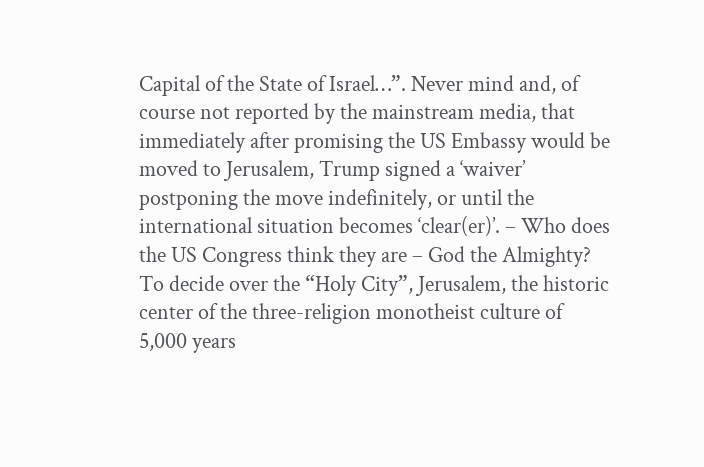Capital of the State of Israel…”. Never mind and, of course not reported by the mainstream media, that immediately after promising the US Embassy would be moved to Jerusalem, Trump signed a ‘waiver’ postponing the move indefinitely, or until the international situation becomes ‘clear(er)’. – Who does the US Congress think they are – God the Almighty? To decide over the “Holy City”, Jerusalem, the historic center of the three-religion monotheist culture of 5,000 years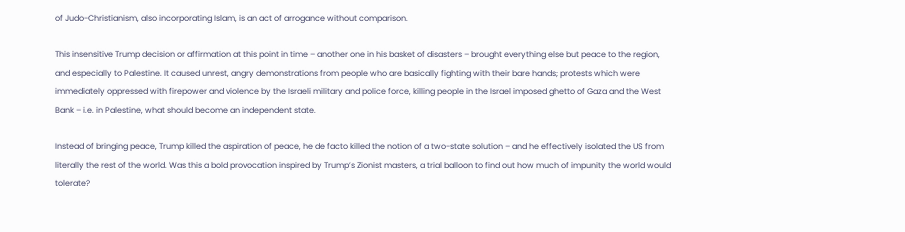of Judo-Christianism, also incorporating Islam, is an act of arrogance without comparison.

This insensitive Trump decision or affirmation at this point in time – another one in his basket of disasters – brought everything else but peace to the region, and especially to Palestine. It caused unrest, angry demonstrations from people who are basically fighting with their bare hands; protests which were immediately oppressed with firepower and violence by the Israeli military and police force, killing people in the Israel imposed ghetto of Gaza and the West Bank – i.e. in Palestine, what should become an independent state.

Instead of bringing peace, Trump killed the aspiration of peace, he de facto killed the notion of a two-state solution – and he effectively isolated the US from literally the rest of the world. Was this a bold provocation inspired by Trump’s Zionist masters, a trial balloon to find out how much of impunity the world would tolerate?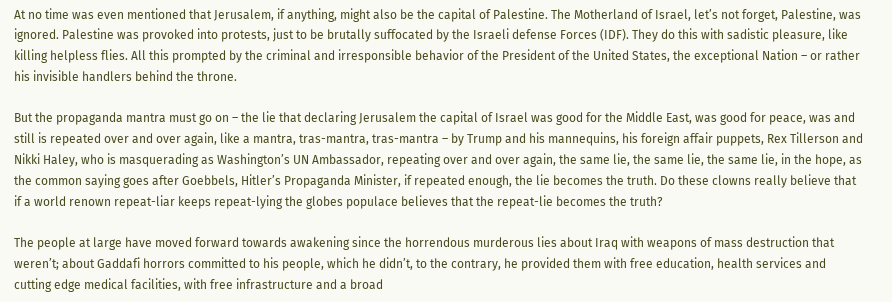At no time was even mentioned that Jerusalem, if anything, might also be the capital of Palestine. The Motherland of Israel, let’s not forget, Palestine, was ignored. Palestine was provoked into protests, just to be brutally suffocated by the Israeli defense Forces (IDF). They do this with sadistic pleasure, like killing helpless flies. All this prompted by the criminal and irresponsible behavior of the President of the United States, the exceptional Nation – or rather his invisible handlers behind the throne.

But the propaganda mantra must go on – the lie that declaring Jerusalem the capital of Israel was good for the Middle East, was good for peace, was and still is repeated over and over again, like a mantra, tras-mantra, tras-mantra – by Trump and his mannequins, his foreign affair puppets, Rex Tillerson and Nikki Haley, who is masquerading as Washington’s UN Ambassador, repeating over and over again, the same lie, the same lie, the same lie, in the hope, as the common saying goes after Goebbels, Hitler’s Propaganda Minister, if repeated enough, the lie becomes the truth. Do these clowns really believe that if a world renown repeat-liar keeps repeat-lying the globes populace believes that the repeat-lie becomes the truth?

The people at large have moved forward towards awakening since the horrendous murderous lies about Iraq with weapons of mass destruction that weren’t; about Gaddafi horrors committed to his people, which he didn’t, to the contrary, he provided them with free education, health services and cutting edge medical facilities, with free infrastructure and a broad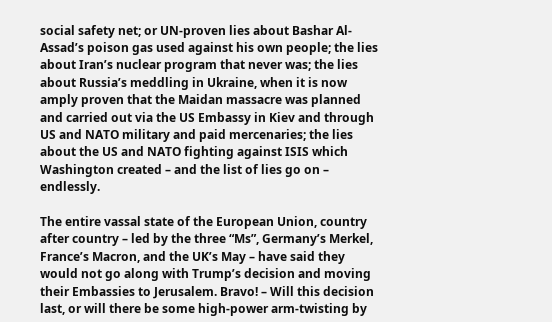social safety net; or UN-proven lies about Bashar Al-Assad’s poison gas used against his own people; the lies about Iran’s nuclear program that never was; the lies about Russia’s meddling in Ukraine, when it is now amply proven that the Maidan massacre was planned and carried out via the US Embassy in Kiev and through US and NATO military and paid mercenaries; the lies about the US and NATO fighting against ISIS which Washington created – and the list of lies go on – endlessly.

The entire vassal state of the European Union, country after country – led by the three “Ms”, Germany’s Merkel, France’s Macron, and the UK’s May – have said they would not go along with Trump’s decision and moving their Embassies to Jerusalem. Bravo! – Will this decision last, or will there be some high-power arm-twisting by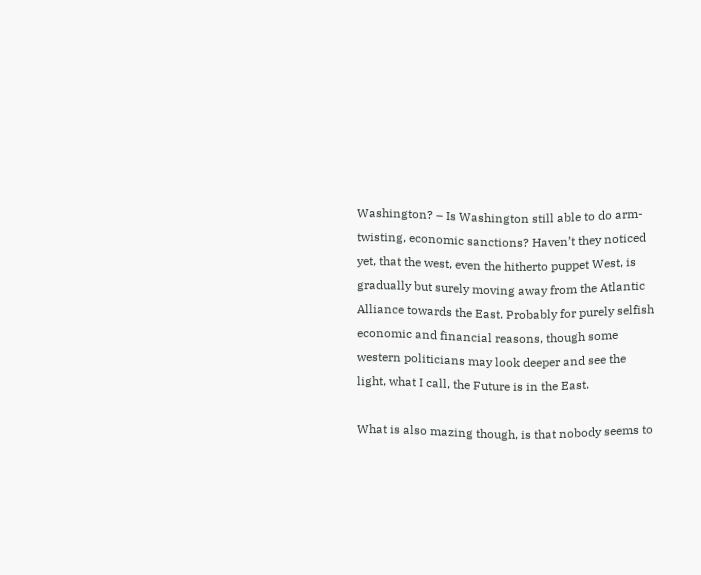Washington? – Is Washington still able to do arm-twisting, economic sanctions? Haven’t they noticed yet, that the west, even the hitherto puppet West, is gradually but surely moving away from the Atlantic Alliance towards the East. Probably for purely selfish economic and financial reasons, though some western politicians may look deeper and see the light, what I call, the Future is in the East.

What is also mazing though, is that nobody seems to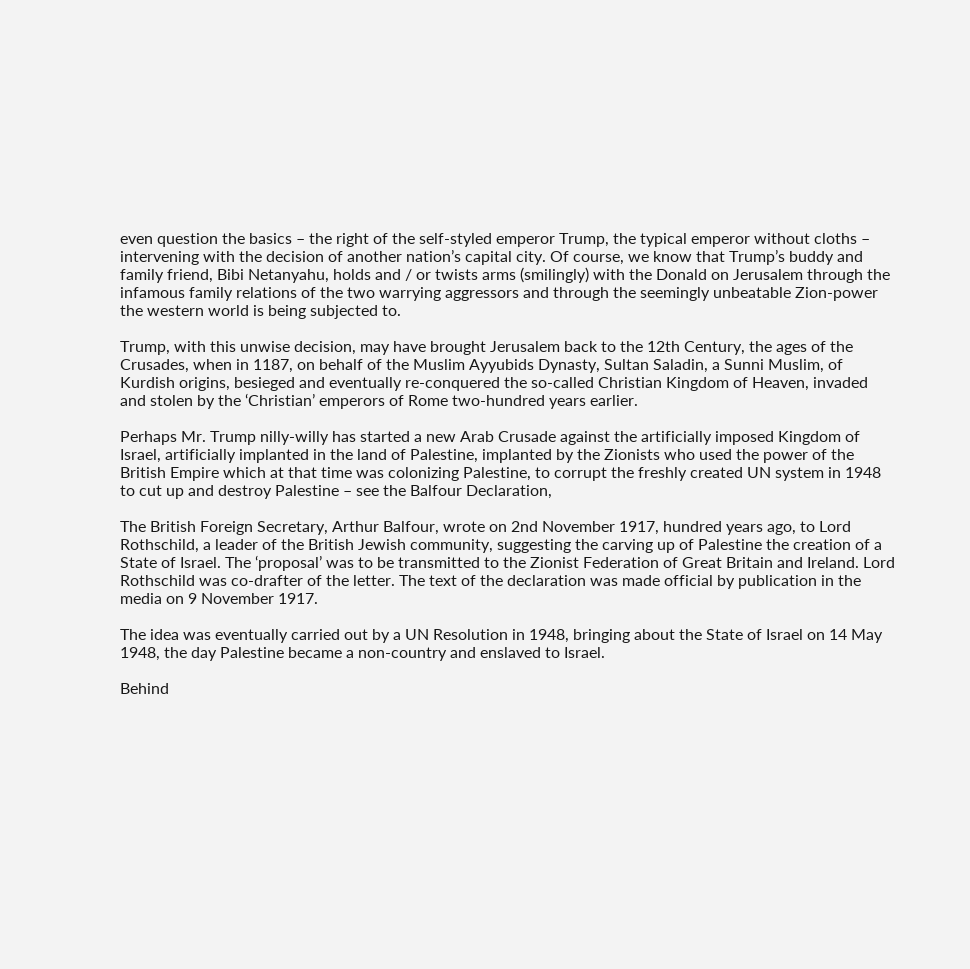even question the basics – the right of the self-styled emperor Trump, the typical emperor without cloths – intervening with the decision of another nation’s capital city. Of course, we know that Trump’s buddy and family friend, Bibi Netanyahu, holds and / or twists arms (smilingly) with the Donald on Jerusalem through the infamous family relations of the two warrying aggressors and through the seemingly unbeatable Zion-power the western world is being subjected to.

Trump, with this unwise decision, may have brought Jerusalem back to the 12th Century, the ages of the Crusades, when in 1187, on behalf of the Muslim Ayyubids Dynasty, Sultan Saladin, a Sunni Muslim, of Kurdish origins, besieged and eventually re-conquered the so-called Christian Kingdom of Heaven, invaded and stolen by the ‘Christian’ emperors of Rome two-hundred years earlier.

Perhaps Mr. Trump nilly-willy has started a new Arab Crusade against the artificially imposed Kingdom of Israel, artificially implanted in the land of Palestine, implanted by the Zionists who used the power of the British Empire which at that time was colonizing Palestine, to corrupt the freshly created UN system in 1948 to cut up and destroy Palestine – see the Balfour Declaration,

The British Foreign Secretary, Arthur Balfour, wrote on 2nd November 1917, hundred years ago, to Lord Rothschild, a leader of the British Jewish community, suggesting the carving up of Palestine the creation of a State of Israel. The ‘proposal’ was to be transmitted to the Zionist Federation of Great Britain and Ireland. Lord Rothschild was co-drafter of the letter. The text of the declaration was made official by publication in the media on 9 November 1917.

The idea was eventually carried out by a UN Resolution in 1948, bringing about the State of Israel on 14 May 1948, the day Palestine became a non-country and enslaved to Israel.

Behind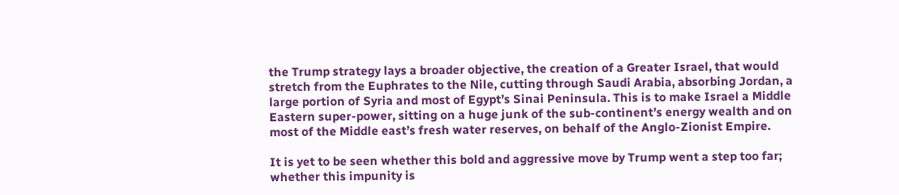the Trump strategy lays a broader objective, the creation of a Greater Israel, that would stretch from the Euphrates to the Nile, cutting through Saudi Arabia, absorbing Jordan, a large portion of Syria and most of Egypt’s Sinai Peninsula. This is to make Israel a Middle Eastern super-power, sitting on a huge junk of the sub-continent’s energy wealth and on most of the Middle east’s fresh water reserves, on behalf of the Anglo-Zionist Empire.

It is yet to be seen whether this bold and aggressive move by Trump went a step too far; whether this impunity is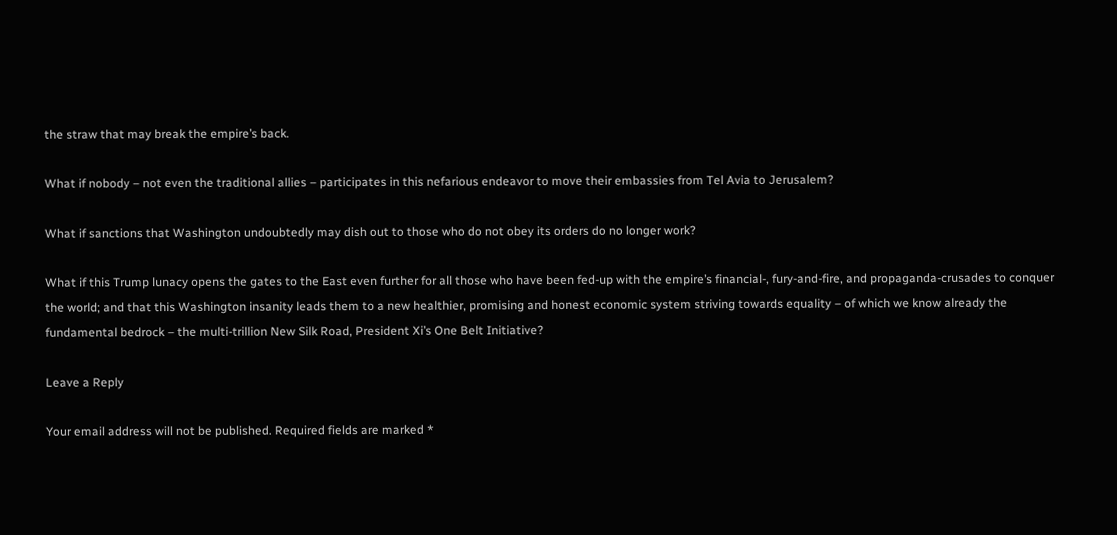the straw that may break the empire’s back.

What if nobody – not even the traditional allies – participates in this nefarious endeavor to move their embassies from Tel Avia to Jerusalem?

What if sanctions that Washington undoubtedly may dish out to those who do not obey its orders do no longer work?

What if this Trump lunacy opens the gates to the East even further for all those who have been fed-up with the empire’s financial-, fury-and-fire, and propaganda-crusades to conquer the world; and that this Washington insanity leads them to a new healthier, promising and honest economic system striving towards equality – of which we know already the fundamental bedrock – the multi-trillion New Silk Road, President Xi’s One Belt Initiative?

Leave a Reply

Your email address will not be published. Required fields are marked *